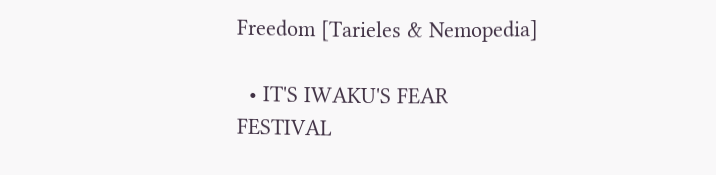Freedom [Tarieles & Nemopedia]

  • IT'S IWAKU'S FEAR FESTIVAL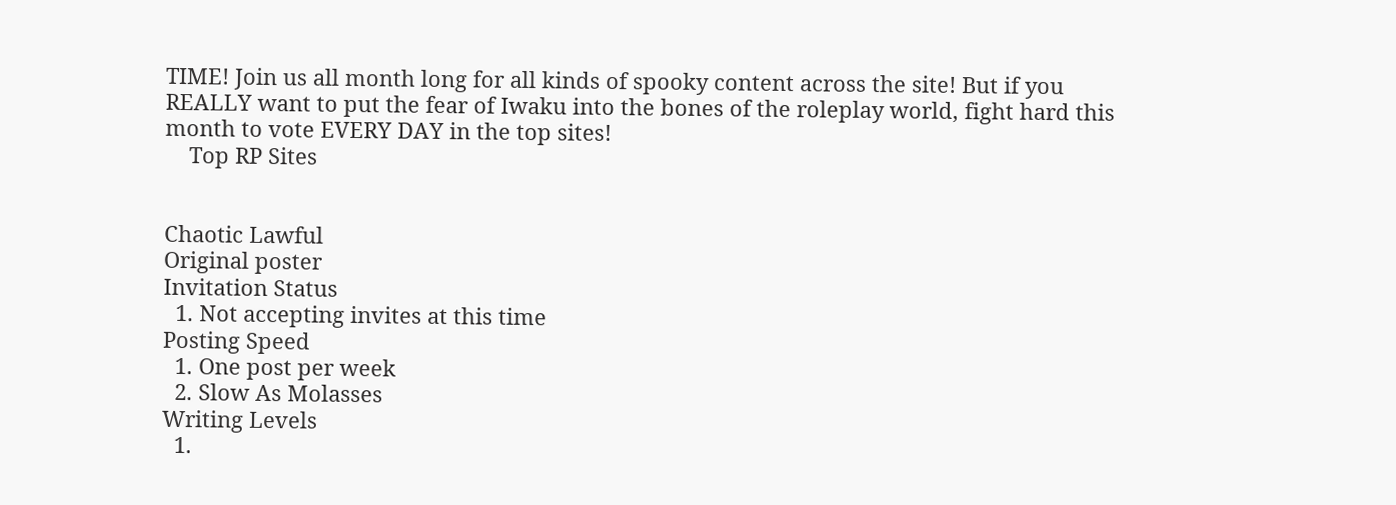TIME! Join us all month long for all kinds of spooky content across the site! But if you REALLY want to put the fear of Iwaku into the bones of the roleplay world, fight hard this month to vote EVERY DAY in the top sites!
    Top RP Sites


Chaotic Lawful
Original poster
Invitation Status
  1. Not accepting invites at this time
Posting Speed
  1. One post per week
  2. Slow As Molasses
Writing Levels
  1.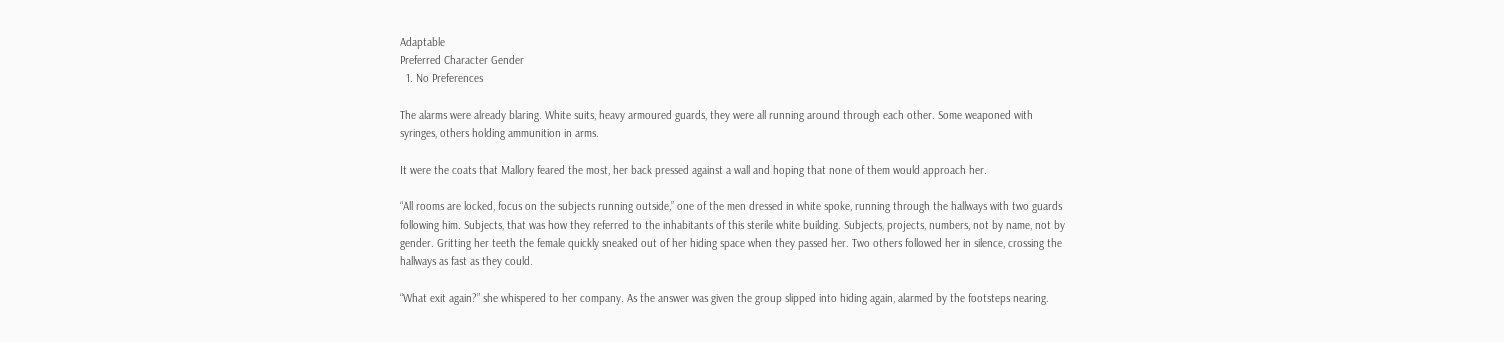Adaptable
Preferred Character Gender
  1. No Preferences

The alarms were already blaring. White suits, heavy armoured guards, they were all running around through each other. Some weaponed with syringes, others holding ammunition in arms.

It were the coats that Mallory feared the most, her back pressed against a wall and hoping that none of them would approach her.

“All rooms are locked, focus on the subjects running outside,” one of the men dressed in white spoke, running through the hallways with two guards following him. Subjects, that was how they referred to the inhabitants of this sterile white building. Subjects, projects, numbers, not by name, not by gender. Gritting her teeth the female quickly sneaked out of her hiding space when they passed her. Two others followed her in silence, crossing the hallways as fast as they could.

“What exit again?” she whispered to her company. As the answer was given the group slipped into hiding again, alarmed by the footsteps nearing.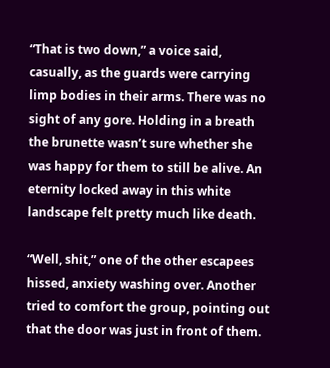“That is two down,” a voice said, casually, as the guards were carrying limp bodies in their arms. There was no sight of any gore. Holding in a breath the brunette wasn’t sure whether she was happy for them to still be alive. An eternity locked away in this white landscape felt pretty much like death.

“Well, shit,” one of the other escapees hissed, anxiety washing over. Another tried to comfort the group, pointing out that the door was just in front of them.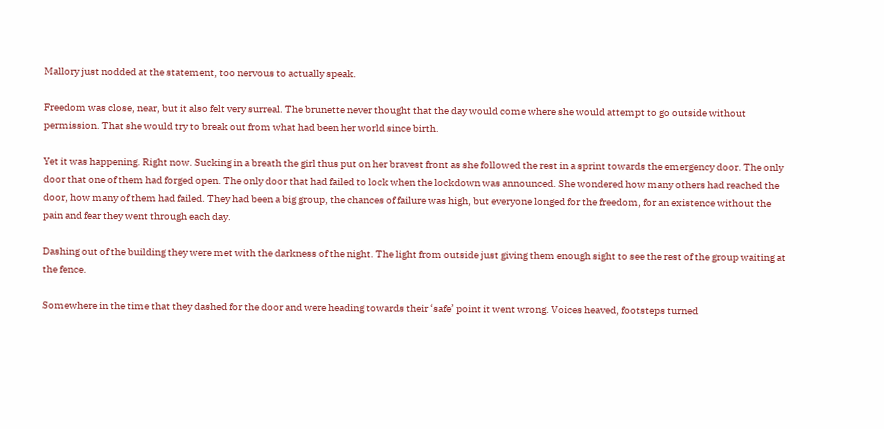Mallory just nodded at the statement, too nervous to actually speak.

Freedom was close, near, but it also felt very surreal. The brunette never thought that the day would come where she would attempt to go outside without permission. That she would try to break out from what had been her world since birth.

Yet it was happening. Right now. Sucking in a breath the girl thus put on her bravest front as she followed the rest in a sprint towards the emergency door. The only door that one of them had forged open. The only door that had failed to lock when the lockdown was announced. She wondered how many others had reached the door, how many of them had failed. They had been a big group, the chances of failure was high, but everyone longed for the freedom, for an existence without the pain and fear they went through each day.

Dashing out of the building they were met with the darkness of the night. The light from outside just giving them enough sight to see the rest of the group waiting at the fence.

Somewhere in the time that they dashed for the door and were heading towards their ‘safe’ point it went wrong. Voices heaved, footsteps turned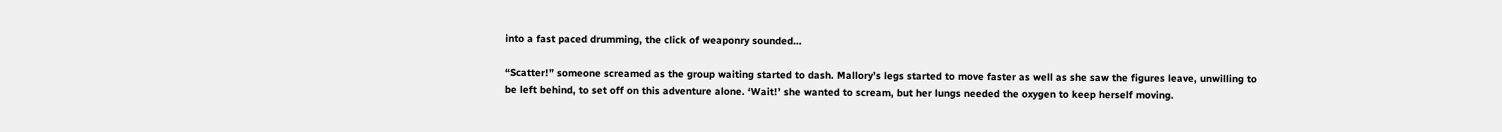into a fast paced drumming, the click of weaponry sounded…

“Scatter!” someone screamed as the group waiting started to dash. Mallory’s legs started to move faster as well as she saw the figures leave, unwilling to be left behind, to set off on this adventure alone. ‘Wait!’ she wanted to scream, but her lungs needed the oxygen to keep herself moving.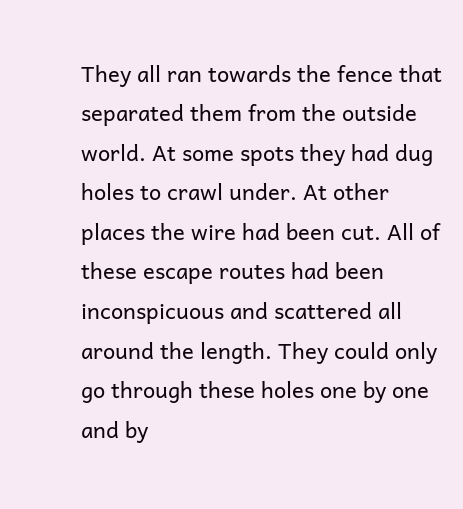They all ran towards the fence that separated them from the outside world. At some spots they had dug holes to crawl under. At other places the wire had been cut. All of these escape routes had been inconspicuous and scattered all around the length. They could only go through these holes one by one and by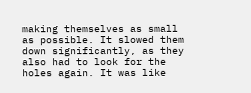making themselves as small as possible. It slowed them down significantly, as they also had to look for the holes again. It was like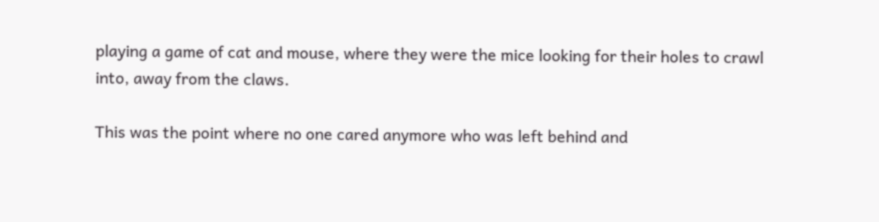playing a game of cat and mouse, where they were the mice looking for their holes to crawl into, away from the claws.

This was the point where no one cared anymore who was left behind and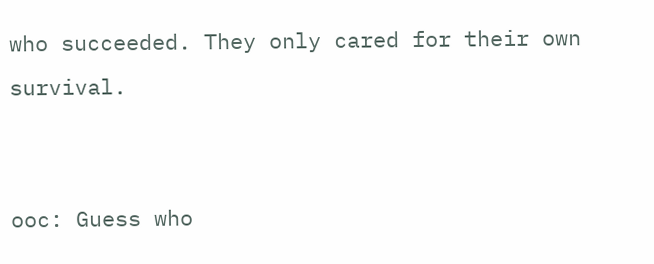who succeeded. They only cared for their own survival.


ooc: Guess who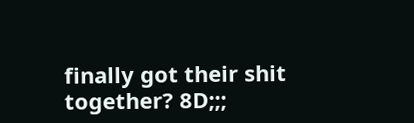finally got their shit together? 8D;;;